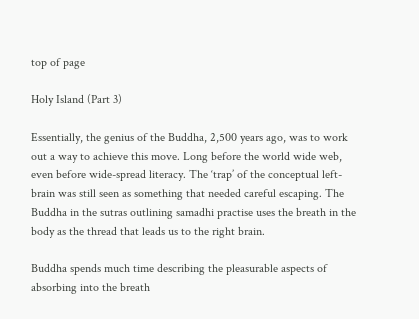top of page

Holy Island (Part 3)

Essentially, the genius of the Buddha, 2,500 years ago, was to work out a way to achieve this move. Long before the world wide web, even before wide-spread literacy. The ‘trap’ of the conceptual left-brain was still seen as something that needed careful escaping. The Buddha in the sutras outlining samadhi practise uses the breath in the body as the thread that leads us to the right brain.

Buddha spends much time describing the pleasurable aspects of absorbing into the breath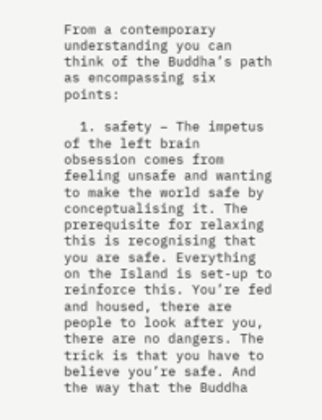From a contemporary understanding you can think of the Buddha’s path as encompassing six points:

  1. safety – The impetus of the left brain obsession comes from feeling unsafe and wanting to make the world safe by conceptualising it. The prerequisite for relaxing this is recognising that you are safe. Everything on the Island is set-up to reinforce this. You’re fed and housed, there are people to look after you, there are no dangers. The trick is that you have to believe you’re safe. And the way that the Buddha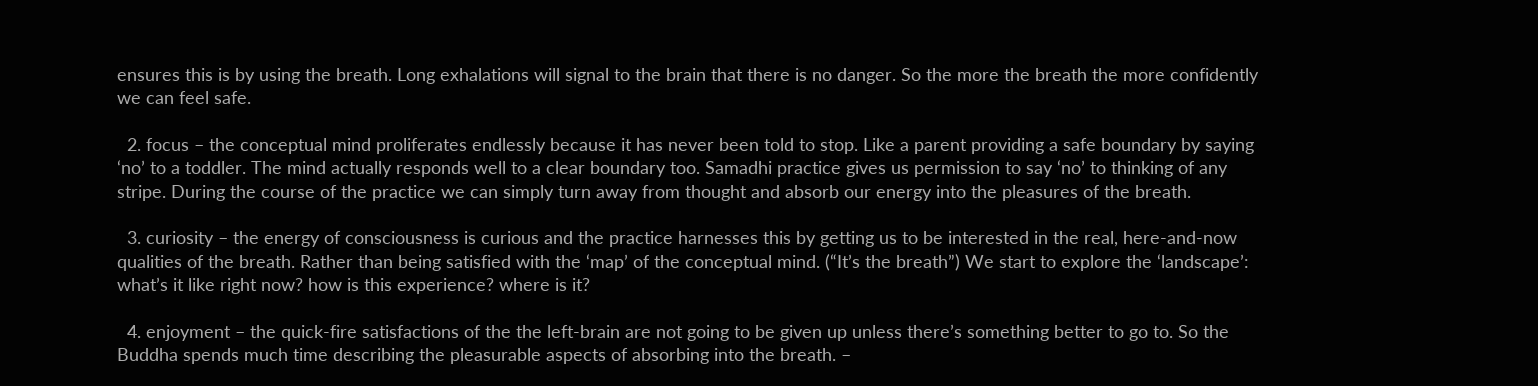ensures this is by using the breath. Long exhalations will signal to the brain that there is no danger. So the more the breath the more confidently we can feel safe.

  2. focus – the conceptual mind proliferates endlessly because it has never been told to stop. Like a parent providing a safe boundary by saying ‘no’ to a toddler. The mind actually responds well to a clear boundary too. Samadhi practice gives us permission to say ‘no’ to thinking of any stripe. During the course of the practice we can simply turn away from thought and absorb our energy into the pleasures of the breath.

  3. curiosity – the energy of consciousness is curious and the practice harnesses this by getting us to be interested in the real, here-and-now qualities of the breath. Rather than being satisfied with the ‘map’ of the conceptual mind. (“It’s the breath”) We start to explore the ‘landscape’: what’s it like right now? how is this experience? where is it?

  4. enjoyment – the quick-fire satisfactions of the the left-brain are not going to be given up unless there’s something better to go to. So the Buddha spends much time describing the pleasurable aspects of absorbing into the breath. –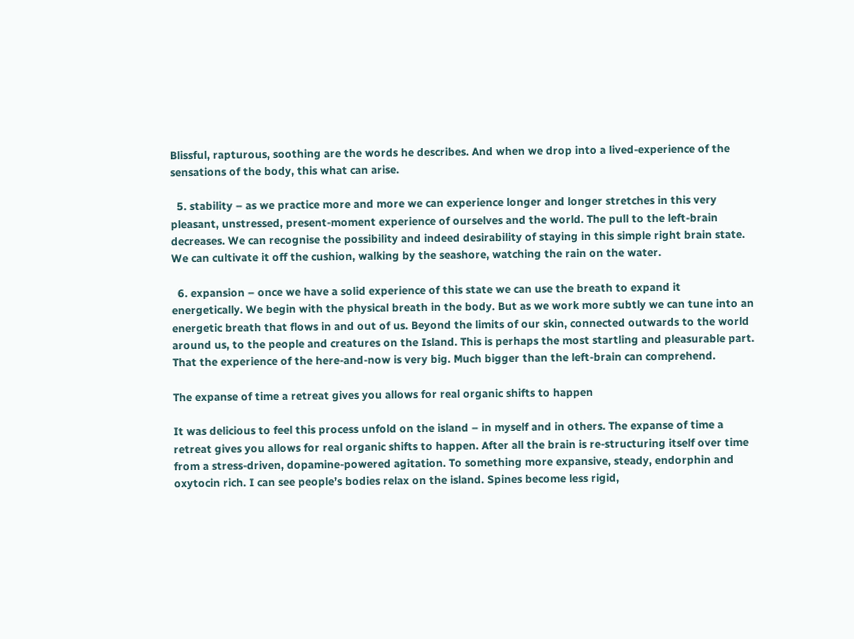Blissful, rapturous, soothing are the words he describes. And when we drop into a lived-experience of the sensations of the body, this what can arise.

  5. stability – as we practice more and more we can experience longer and longer stretches in this very pleasant, unstressed, present-moment experience of ourselves and the world. The pull to the left-brain decreases. We can recognise the possibility and indeed desirability of staying in this simple right brain state. We can cultivate it off the cushion, walking by the seashore, watching the rain on the water.

  6. expansion – once we have a solid experience of this state we can use the breath to expand it energetically. We begin with the physical breath in the body. But as we work more subtly we can tune into an energetic breath that flows in and out of us. Beyond the limits of our skin, connected outwards to the world around us, to the people and creatures on the Island. This is perhaps the most startling and pleasurable part. That the experience of the here-and-now is very big. Much bigger than the left-brain can comprehend.

The expanse of time a retreat gives you allows for real organic shifts to happen

It was delicious to feel this process unfold on the island – in myself and in others. The expanse of time a retreat gives you allows for real organic shifts to happen. After all the brain is re-structuring itself over time from a stress-driven, dopamine-powered agitation. To something more expansive, steady, endorphin and oxytocin rich. I can see people’s bodies relax on the island. Spines become less rigid,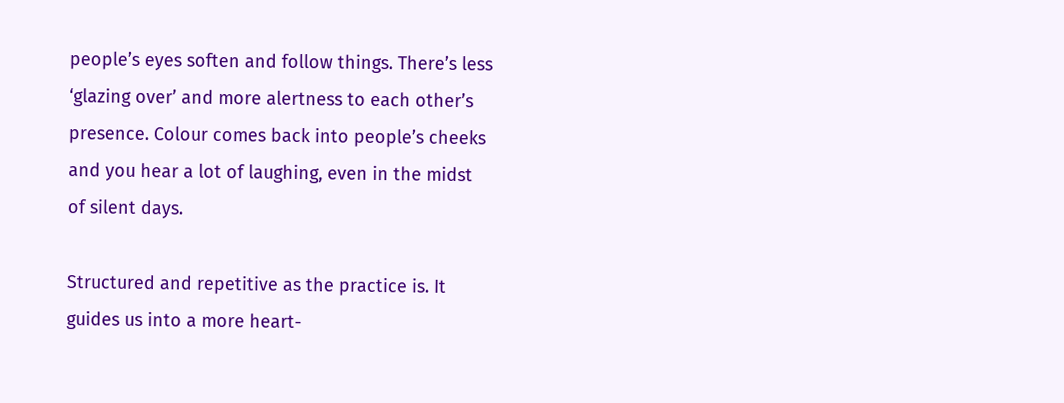people’s eyes soften and follow things. There’s less ‘glazing over’ and more alertness to each other’s presence. Colour comes back into people’s cheeks and you hear a lot of laughing, even in the midst of silent days.

Structured and repetitive as the practice is. It guides us into a more heart-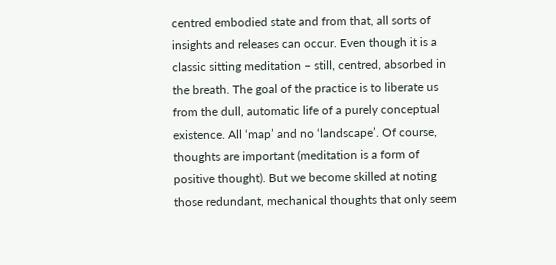centred embodied state and from that, all sorts of insights and releases can occur. Even though it is a classic sitting meditation – still, centred, absorbed in the breath. The goal of the practice is to liberate us from the dull, automatic life of a purely conceptual existence. All ‘map’ and no ‘landscape’. Of course, thoughts are important (meditation is a form of positive thought). But we become skilled at noting those redundant, mechanical thoughts that only seem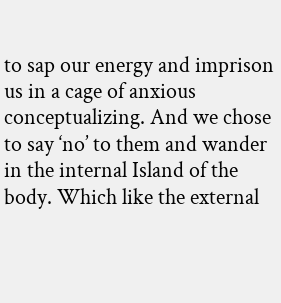to sap our energy and imprison us in a cage of anxious conceptualizing. And we chose to say ‘no’ to them and wander in the internal Island of the body. Which like the external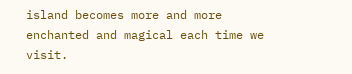island becomes more and more enchanted and magical each time we visit.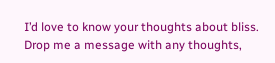I’d love to know your thoughts about bliss. Drop me a message with any thoughts,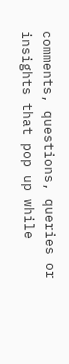comments, questions, queries or insights that pop up while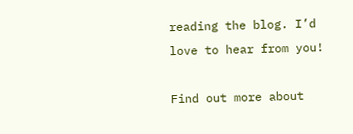reading the blog. I’d love to hear from you!

Find out more about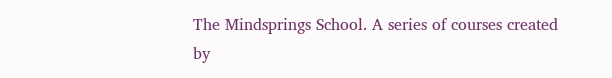The Mindsprings School. A series of courses created by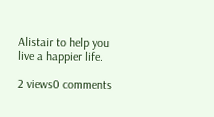Alistair to help you live a happier life.

2 views0 comments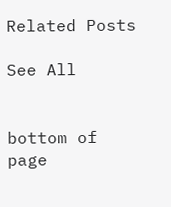Related Posts

See All


bottom of page